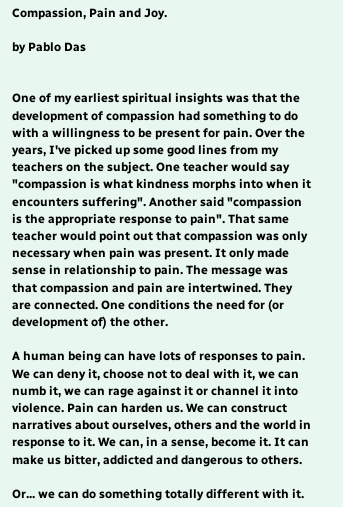Compassion, Pain and Joy.

by Pablo Das


One of my earliest spiritual insights was that the development of compassion had something to do with a willingness to be present for pain. Over the years, I've picked up some good lines from my teachers on the subject. One teacher would say "compassion is what kindness morphs into when it encounters suffering". Another said "compassion is the appropriate response to pain". That same teacher would point out that compassion was only necessary when pain was present. It only made sense in relationship to pain. The message was that compassion and pain are intertwined. They are connected. One conditions the need for (or development of) the other.

A human being can have lots of responses to pain. We can deny it, choose not to deal with it, we can numb it, we can rage against it or channel it into violence. Pain can harden us. We can construct narratives about ourselves, others and the world in response to it. We can, in a sense, become it. It can make us bitter, addicted and dangerous to others.

Or... we can do something totally different with it.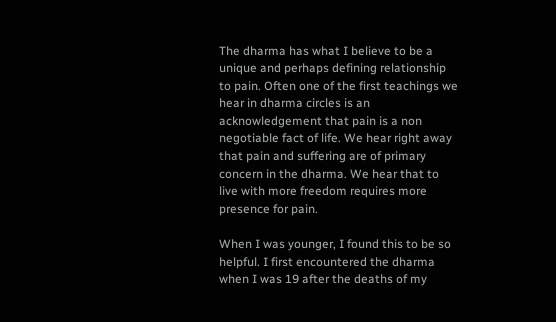The dharma has what I believe to be a unique and perhaps defining relationship to pain. Often one of the first teachings we hear in dharma circles is an acknowledgement that pain is a non negotiable fact of life. We hear right away that pain and suffering are of primary concern in the dharma. We hear that to live with more freedom requires more  presence for pain.

When I was younger, I found this to be so helpful. I first encountered the dharma when I was 19 after the deaths of my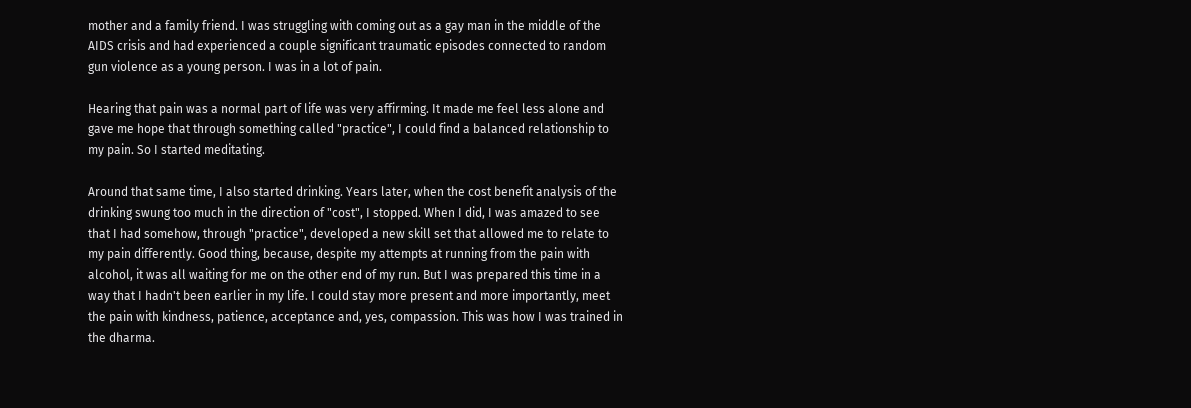mother and a family friend. I was struggling with coming out as a gay man in the middle of the AIDS crisis and had experienced a couple significant traumatic episodes connected to random gun violence as a young person. I was in a lot of pain.

Hearing that pain was a normal part of life was very affirming. It made me feel less alone and gave me hope that through something called "practice", I could find a balanced relationship to my pain. So I started meditating.

Around that same time, I also started drinking. Years later, when the cost benefit analysis of the drinking swung too much in the direction of "cost", I stopped. When I did, I was amazed to see that I had somehow, through "practice", developed a new skill set that allowed me to relate to my pain differently. Good thing, because, despite my attempts at running from the pain with alcohol, it was all waiting for me on the other end of my run. But I was prepared this time in a way that I hadn't been earlier in my life. I could stay more present and more importantly, meet the pain with kindness, patience, acceptance and, yes, compassion. This was how I was trained in the dharma.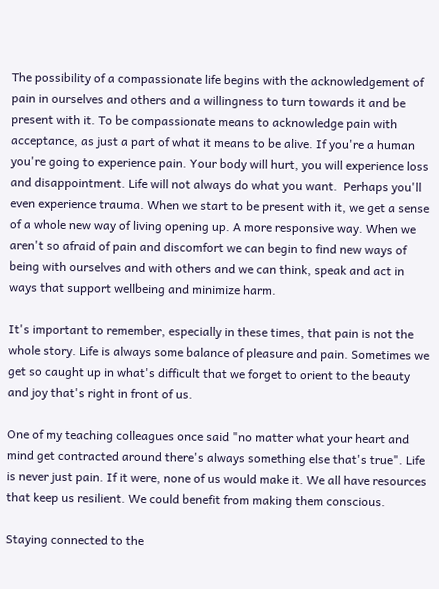The possibility of a compassionate life begins with the acknowledgement of pain in ourselves and others and a willingness to turn towards it and be present with it. To be compassionate means to acknowledge pain with acceptance, as just a part of what it means to be alive. If you're a human you're going to experience pain. Your body will hurt, you will experience loss and disappointment. Life will not always do what you want.  Perhaps you'll even experience trauma. When we start to be present with it, we get a sense of a whole new way of living opening up. A more responsive way. When we aren't so afraid of pain and discomfort we can begin to find new ways of being with ourselves and with others and we can think, speak and act in ways that support wellbeing and minimize harm.

It's important to remember, especially in these times, that pain is not the whole story. Life is always some balance of pleasure and pain. Sometimes we get so caught up in what's difficult that we forget to orient to the beauty and joy that's right in front of us.

One of my teaching colleagues once said "no matter what your heart and mind get contracted around there's always something else that's true". Life is never just pain. If it were, none of us would make it. We all have resources that keep us resilient. We could benefit from making them conscious.

Staying connected to the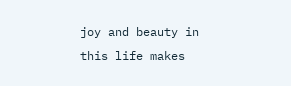joy and beauty in this life makes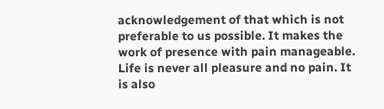acknowledgement of that which is not preferable to us possible. It makes the work of presence with pain manageable. Life is never all pleasure and no pain. It is also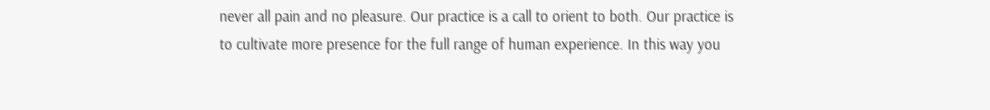never all pain and no pleasure. Our practice is a call to orient to both. Our practice is to cultivate more presence for the full range of human experience. In this way you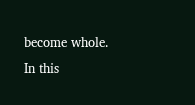become whole. In this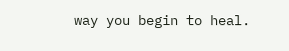way you begin to heal.